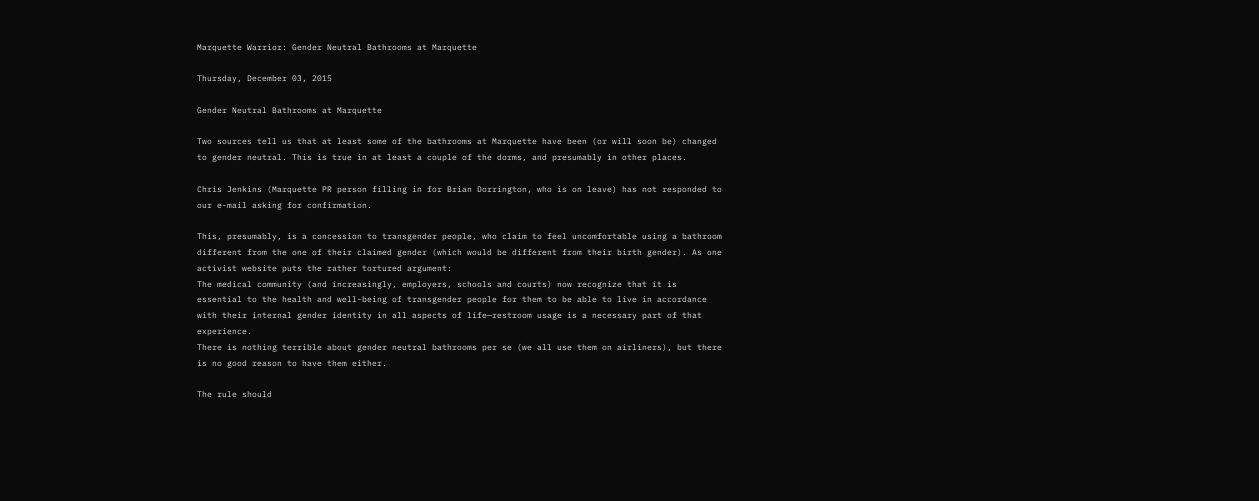Marquette Warrior: Gender Neutral Bathrooms at Marquette

Thursday, December 03, 2015

Gender Neutral Bathrooms at Marquette

Two sources tell us that at least some of the bathrooms at Marquette have been (or will soon be) changed to gender neutral. This is true in at least a couple of the dorms, and presumably in other places.

Chris Jenkins (Marquette PR person filling in for Brian Dorrington, who is on leave) has not responded to our e-mail asking for confirmation.

This, presumably, is a concession to transgender people, who claim to feel uncomfortable using a bathroom different from the one of their claimed gender (which would be different from their birth gender). As one activist website puts the rather tortured argument:
The medical community (and increasingly, employers, schools and courts) now recognize that it is essential to the health and well-being of transgender people for them to be able to live in accordance with their internal gender identity in all aspects of life—restroom usage is a necessary part of that experience.
There is nothing terrible about gender neutral bathrooms per se (we all use them on airliners), but there is no good reason to have them either.

The rule should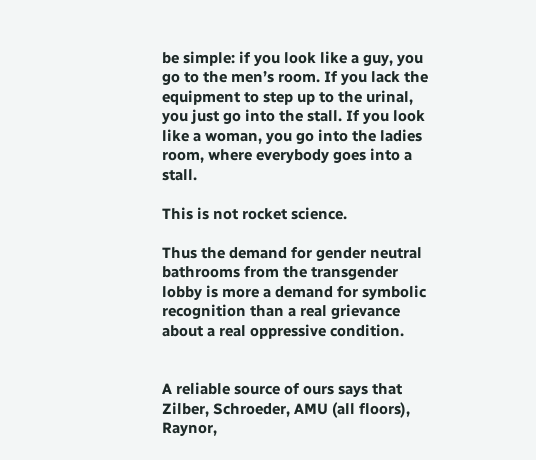be simple: if you look like a guy, you go to the men’s room. If you lack the equipment to step up to the urinal, you just go into the stall. If you look like a woman, you go into the ladies room, where everybody goes into a stall.

This is not rocket science.

Thus the demand for gender neutral bathrooms from the transgender lobby is more a demand for symbolic recognition than a real grievance about a real oppressive condition.


A reliable source of ours says that Zilber, Schroeder, AMU (all floors), Raynor,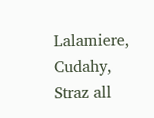Lalamiere, Cudahy, Straz all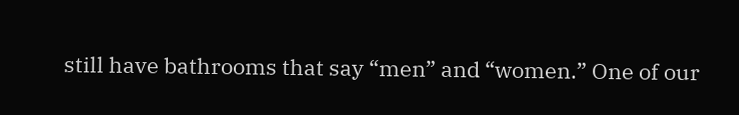still have bathrooms that say “men” and “women.” One of our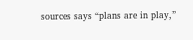sources says “plans are in play,”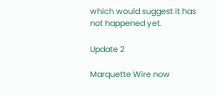which would suggest it has not happened yet.

Update 2

Marquette Wire now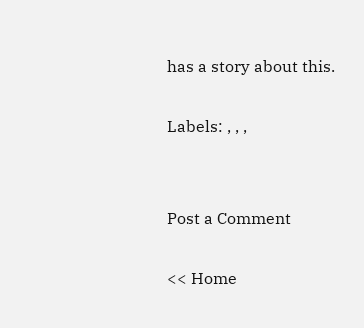has a story about this.

Labels: , , ,


Post a Comment

<< Home